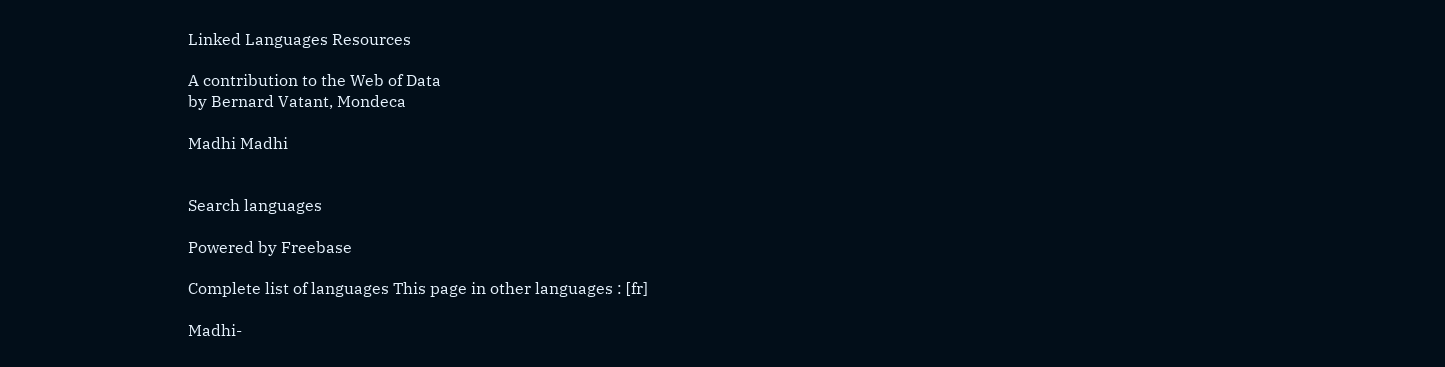Linked Languages Resources

A contribution to the Web of Data
by Bernard Vatant, Mondeca

Madhi Madhi


Search languages

Powered by Freebase

Complete list of languages This page in other languages : [fr]

Madhi-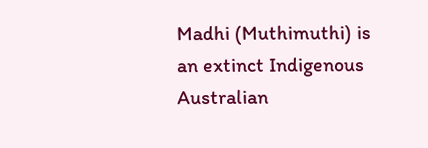Madhi (Muthimuthi) is an extinct Indigenous Australian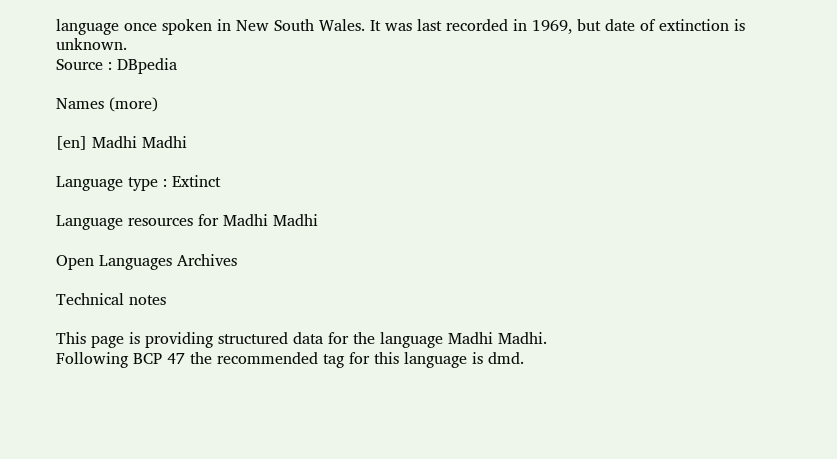language once spoken in New South Wales. It was last recorded in 1969, but date of extinction is unknown.
Source : DBpedia

Names (more)

[en] Madhi Madhi

Language type : Extinct

Language resources for Madhi Madhi

Open Languages Archives

Technical notes

This page is providing structured data for the language Madhi Madhi.
Following BCP 47 the recommended tag for this language is dmd.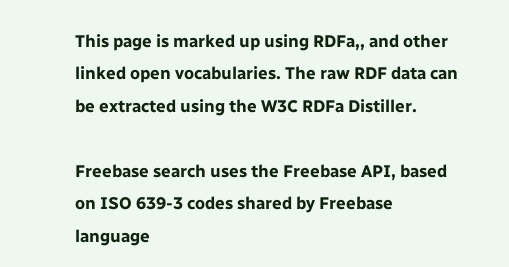This page is marked up using RDFa,, and other linked open vocabularies. The raw RDF data can be extracted using the W3C RDFa Distiller.

Freebase search uses the Freebase API, based on ISO 639-3 codes shared by Freebase language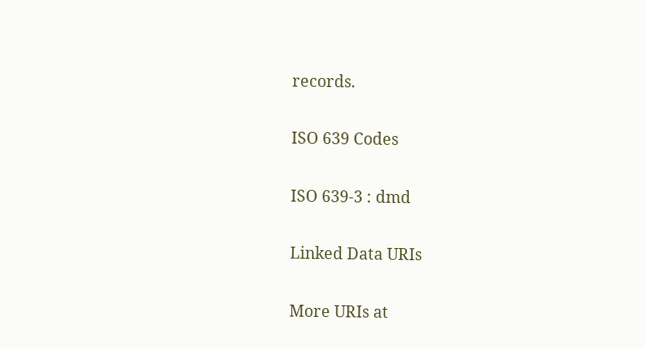records.

ISO 639 Codes

ISO 639-3 : dmd

Linked Data URIs

More URIs at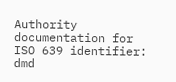Authority documentation for ISO 639 identifier: dmd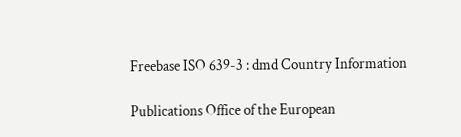Freebase ISO 639-3 : dmd Country Information

Publications Office of the European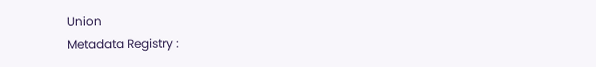Union
Metadata Registry :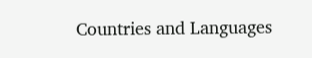Countries and Languages